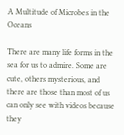A Multitude of Microbes in the Oceans

There are many life forms in the sea for us to admire. Some are cute, others mysterious, and there are those than most of us can only see with videos because they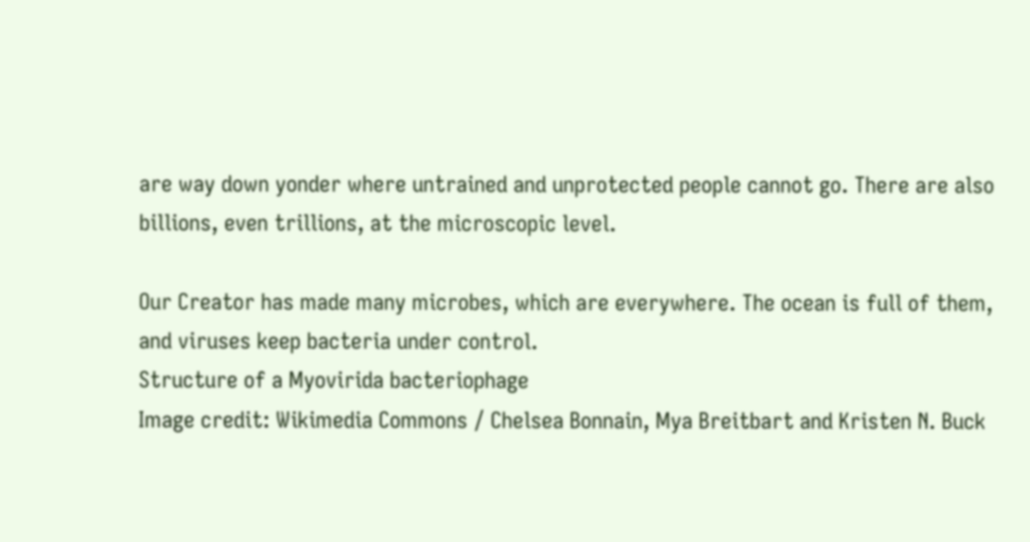are way down yonder where untrained and unprotected people cannot go. There are also billions, even trillions, at the microscopic level.

Our Creator has made many microbes, which are everywhere. The ocean is full of them, and viruses keep bacteria under control.
Structure of a Myovirida bacteriophage
Image credit: Wikimedia Commons / Chelsea Bonnain, Mya Breitbart and Kristen N. Buck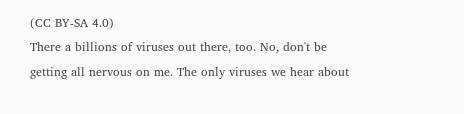(CC BY-SA 4.0)
There a billions of viruses out there, too. No, don't be getting all nervous on me. The only viruses we hear about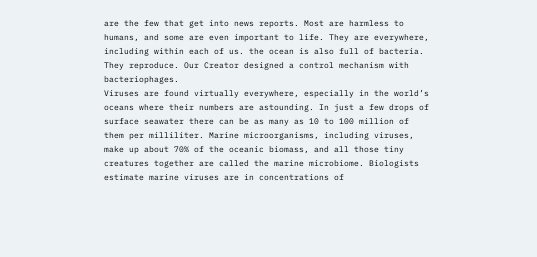are the few that get into news reports. Most are harmless to humans, and some are even important to life. They are everywhere, including within each of us. the ocean is also full of bacteria. They reproduce. Our Creator designed a control mechanism with bacteriophages.
Viruses are found virtually everywhere, especially in the world’s oceans where their numbers are astounding. In just a few drops of surface seawater there can be as many as 10 to 100 million of them per milliliter. Marine microorganisms, including viruses, make up about 70% of the oceanic biomass, and all those tiny creatures together are called the marine microbiome. Biologists estimate marine viruses are in concentrations of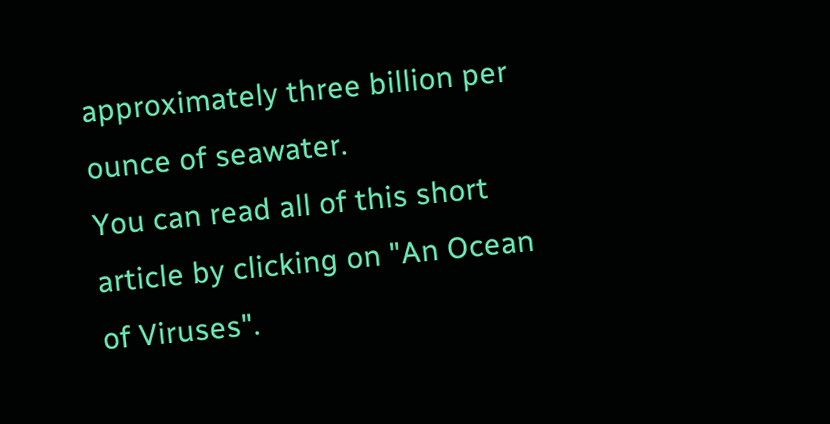approximately three billion per ounce of seawater.
You can read all of this short article by clicking on "An Ocean of Viruses".